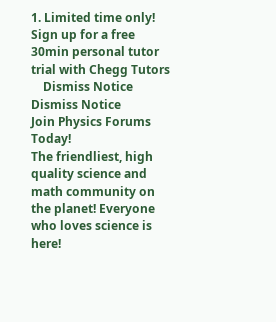1. Limited time only! Sign up for a free 30min personal tutor trial with Chegg Tutors
    Dismiss Notice
Dismiss Notice
Join Physics Forums Today!
The friendliest, high quality science and math community on the planet! Everyone who loves science is here!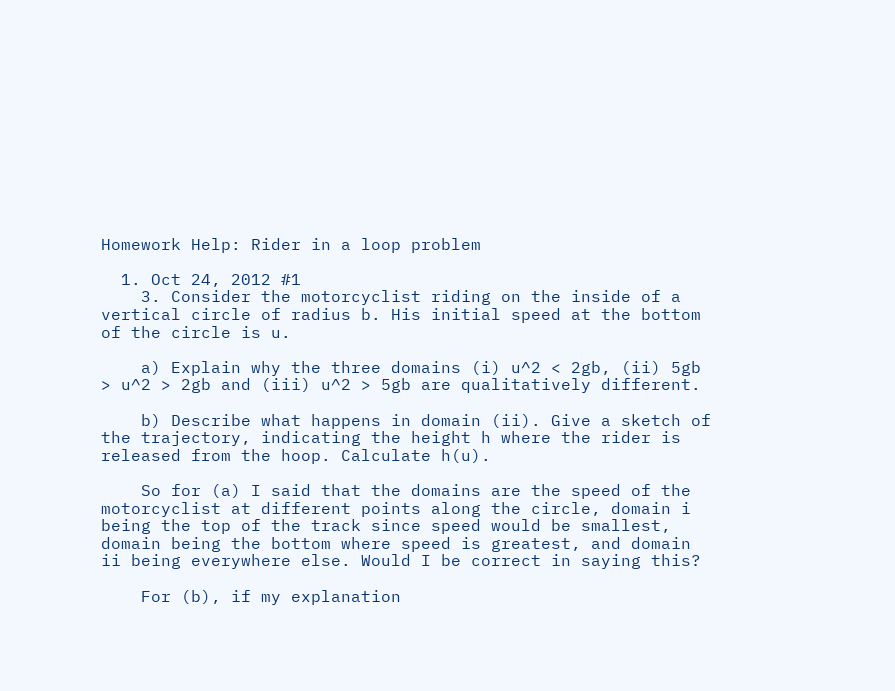Homework Help: Rider in a loop problem

  1. Oct 24, 2012 #1
    3. Consider the motorcyclist riding on the inside of a vertical circle of radius b. His initial speed at the bottom of the circle is u.

    a) Explain why the three domains (i) u^2 < 2gb, (ii) 5gb > u^2 > 2gb and (iii) u^2 > 5gb are qualitatively different.

    b) Describe what happens in domain (ii). Give a sketch of the trajectory, indicating the height h where the rider is released from the hoop. Calculate h(u).

    So for (a) I said that the domains are the speed of the motorcyclist at different points along the circle, domain i being the top of the track since speed would be smallest, domain being the bottom where speed is greatest, and domain ii being everywhere else. Would I be correct in saying this?

    For (b), if my explanation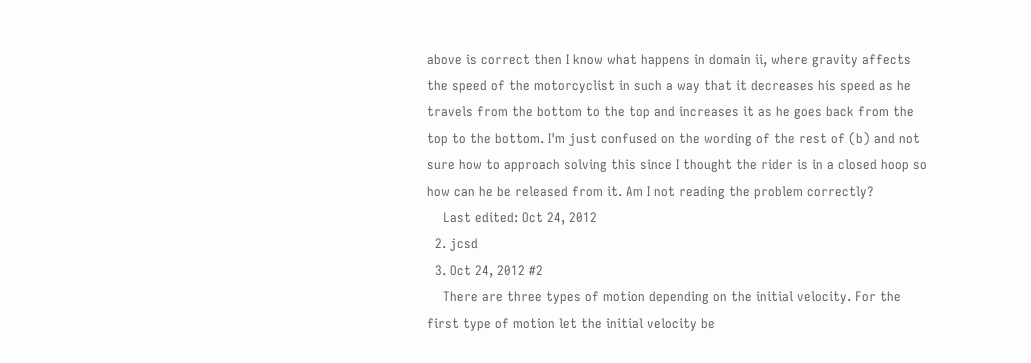above is correct then I know what happens in domain ii, where gravity affects the speed of the motorcyclist in such a way that it decreases his speed as he travels from the bottom to the top and increases it as he goes back from the top to the bottom. I'm just confused on the wording of the rest of (b) and not sure how to approach solving this since I thought the rider is in a closed hoop so how can he be released from it. Am I not reading the problem correctly?
    Last edited: Oct 24, 2012
  2. jcsd
  3. Oct 24, 2012 #2
    There are three types of motion depending on the initial velocity. For the first type of motion let the initial velocity be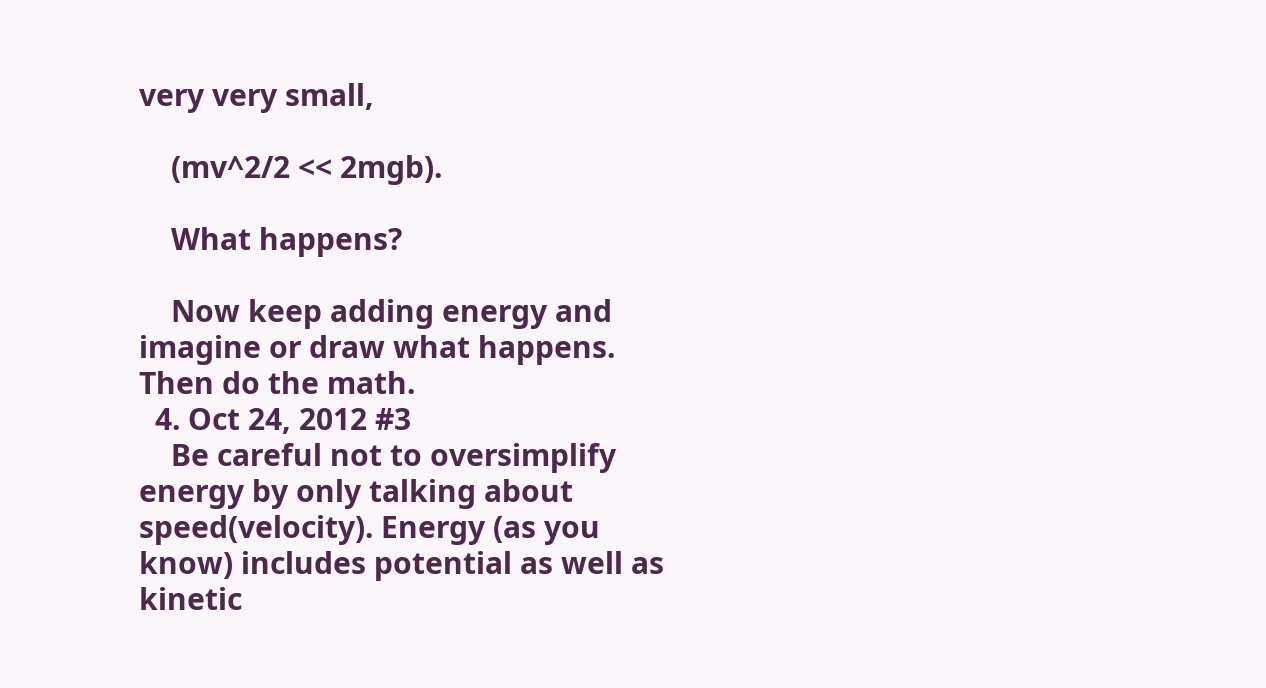very very small,

    (mv^2/2 << 2mgb).

    What happens?

    Now keep adding energy and imagine or draw what happens. Then do the math.
  4. Oct 24, 2012 #3
    Be careful not to oversimplify energy by only talking about speed(velocity). Energy (as you know) includes potential as well as kinetic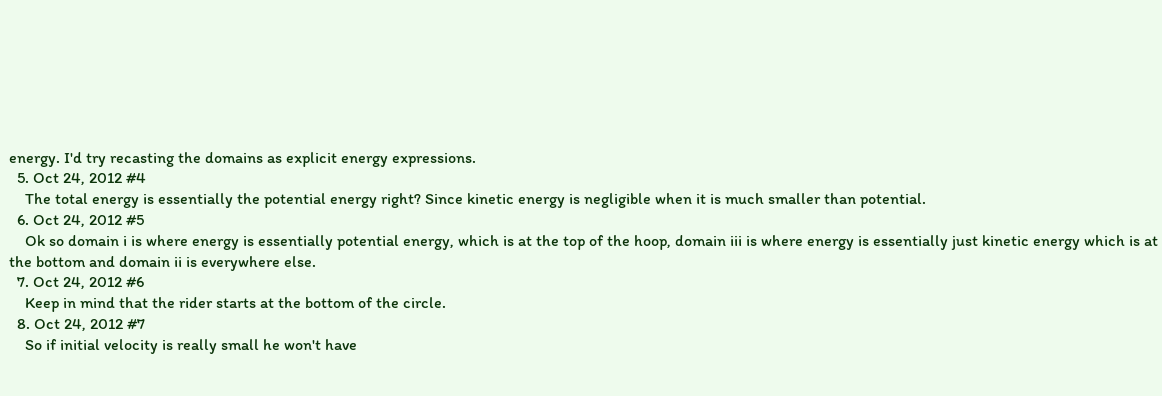energy. I'd try recasting the domains as explicit energy expressions.
  5. Oct 24, 2012 #4
    The total energy is essentially the potential energy right? Since kinetic energy is negligible when it is much smaller than potential.
  6. Oct 24, 2012 #5
    Ok so domain i is where energy is essentially potential energy, which is at the top of the hoop, domain iii is where energy is essentially just kinetic energy which is at the bottom and domain ii is everywhere else.
  7. Oct 24, 2012 #6
    Keep in mind that the rider starts at the bottom of the circle.
  8. Oct 24, 2012 #7
    So if initial velocity is really small he won't have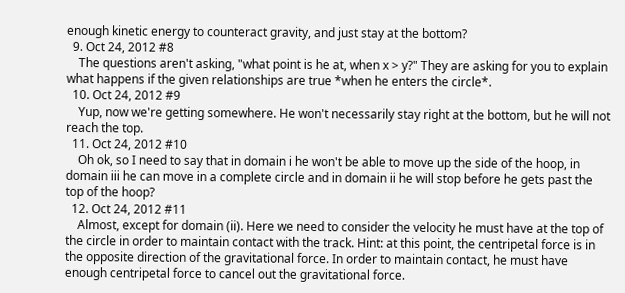enough kinetic energy to counteract gravity, and just stay at the bottom?
  9. Oct 24, 2012 #8
    The questions aren't asking, "what point is he at, when x > y?" They are asking for you to explain what happens if the given relationships are true *when he enters the circle*.
  10. Oct 24, 2012 #9
    Yup, now we're getting somewhere. He won't necessarily stay right at the bottom, but he will not reach the top.
  11. Oct 24, 2012 #10
    Oh ok, so I need to say that in domain i he won't be able to move up the side of the hoop, in domain iii he can move in a complete circle and in domain ii he will stop before he gets past the top of the hoop?
  12. Oct 24, 2012 #11
    Almost, except for domain (ii). Here we need to consider the velocity he must have at the top of the circle in order to maintain contact with the track. Hint: at this point, the centripetal force is in the opposite direction of the gravitational force. In order to maintain contact, he must have enough centripetal force to cancel out the gravitational force.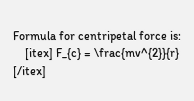Formula for centripetal force is:
    [itex] F_{c} = \frac{mv^{2}}{r} [/itex]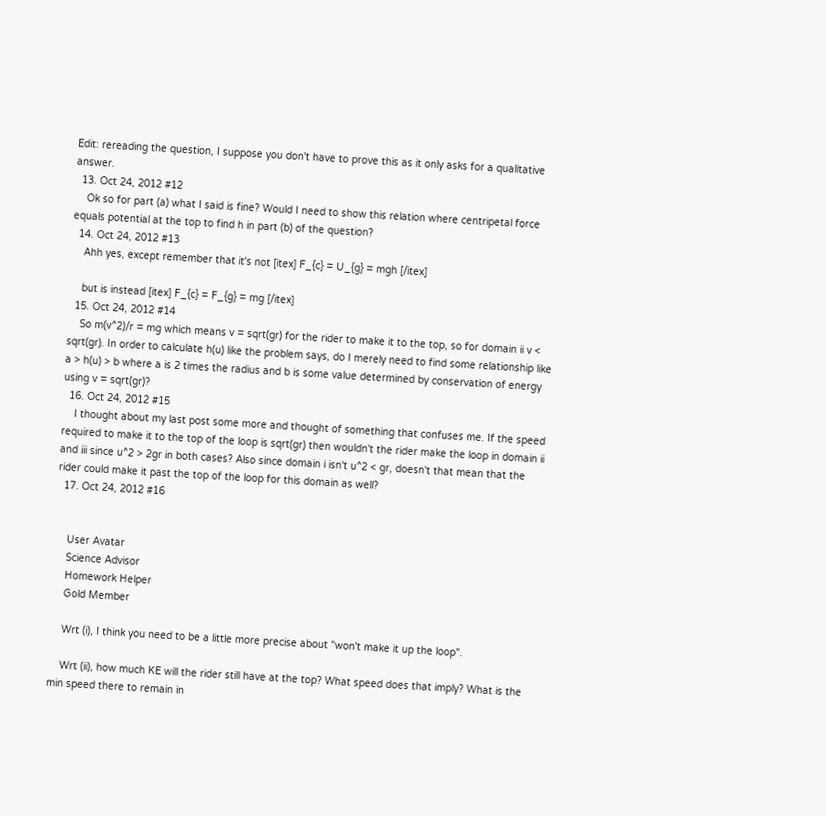Edit: rereading the question, I suppose you don't have to prove this as it only asks for a qualitative answer.
  13. Oct 24, 2012 #12
    Ok so for part (a) what I said is fine? Would I need to show this relation where centripetal force equals potential at the top to find h in part (b) of the question?
  14. Oct 24, 2012 #13
    Ahh yes, except remember that it's not [itex] F_{c} = U_{g} = mgh [/itex]

    but is instead [itex] F_{c} = F_{g} = mg [/itex]
  15. Oct 24, 2012 #14
    So m(v^2)/r = mg which means v = sqrt(gr) for the rider to make it to the top, so for domain ii v < sqrt(gr). In order to calculate h(u) like the problem says, do I merely need to find some relationship like a > h(u) > b where a is 2 times the radius and b is some value determined by conservation of energy using v = sqrt(gr)?
  16. Oct 24, 2012 #15
    I thought about my last post some more and thought of something that confuses me. If the speed required to make it to the top of the loop is sqrt(gr) then wouldn't the rider make the loop in domain ii and iii since u^2 > 2gr in both cases? Also since domain i isn't u^2 < gr, doesn't that mean that the rider could make it past the top of the loop for this domain as well?
  17. Oct 24, 2012 #16


    User Avatar
    Science Advisor
    Homework Helper
    Gold Member

    Wrt (i), I think you need to be a little more precise about "won't make it up the loop".

    Wrt (ii), how much KE will the rider still have at the top? What speed does that imply? What is the min speed there to remain in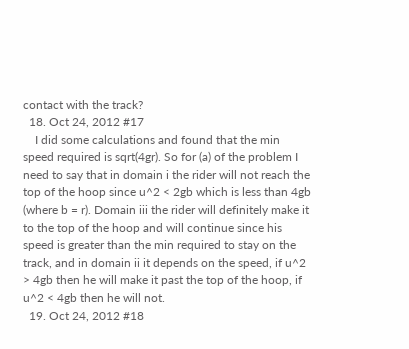contact with the track?
  18. Oct 24, 2012 #17
    I did some calculations and found that the min speed required is sqrt(4gr). So for (a) of the problem I need to say that in domain i the rider will not reach the top of the hoop since u^2 < 2gb which is less than 4gb (where b = r). Domain iii the rider will definitely make it to the top of the hoop and will continue since his speed is greater than the min required to stay on the track, and in domain ii it depends on the speed, if u^2 > 4gb then he will make it past the top of the hoop, if u^2 < 4gb then he will not.
  19. Oct 24, 2012 #18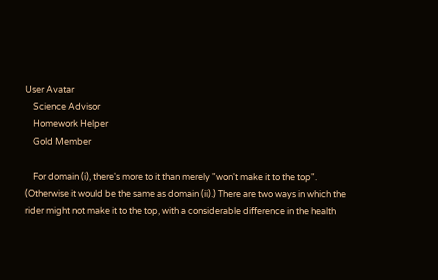User Avatar
    Science Advisor
    Homework Helper
    Gold Member

    For domain (i), there's more to it than merely "won't make it to the top". (Otherwise it would be the same as domain (ii).) There are two ways in which the rider might not make it to the top, with a considerable difference in the health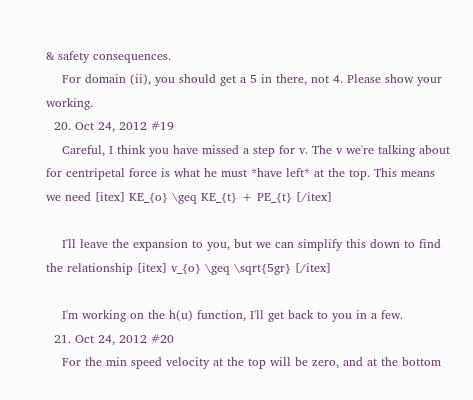& safety consequences.
    For domain (ii), you should get a 5 in there, not 4. Please show your working.
  20. Oct 24, 2012 #19
    Careful, I think you have missed a step for v. The v we're talking about for centripetal force is what he must *have left* at the top. This means we need [itex] KE_{o} \geq KE_{t} + PE_{t} [/itex]

    I'll leave the expansion to you, but we can simplify this down to find the relationship [itex] v_{o} \geq \sqrt{5gr} [/itex]

    I'm working on the h(u) function, I'll get back to you in a few.
  21. Oct 24, 2012 #20
    For the min speed velocity at the top will be zero, and at the bottom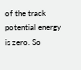of the track potential energy is zero. So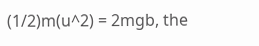(1/2)m(u^2) = 2mgb, the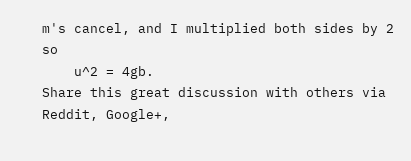m's cancel, and I multiplied both sides by 2 so
    u^2 = 4gb.
Share this great discussion with others via Reddit, Google+,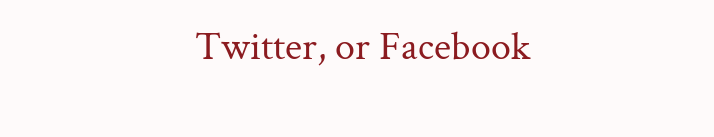Twitter, or Facebook